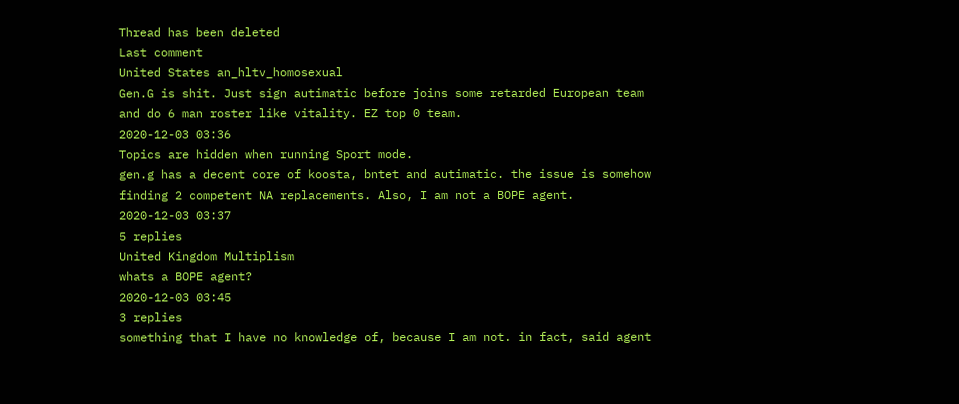Thread has been deleted
Last comment
United States an_hltv_homosexual
Gen.G is shit. Just sign autimatic before joins some retarded European team and do 6 man roster like vitality. EZ top 0 team.
2020-12-03 03:36
Topics are hidden when running Sport mode.
gen.g has a decent core of koosta, bntet and autimatic. the issue is somehow finding 2 competent NA replacements. Also, I am not a BOPE agent.
2020-12-03 03:37
5 replies
United Kingdom Multiplism
whats a BOPE agent?
2020-12-03 03:45
3 replies
something that I have no knowledge of, because I am not. in fact, said agent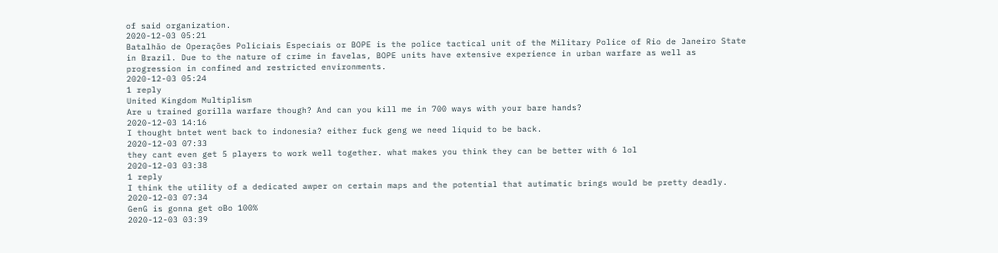of said organization.
2020-12-03 05:21
Batalhão de Operações Policiais Especiais or BOPE is the police tactical unit of the Military Police of Rio de Janeiro State in Brazil. Due to the nature of crime in favelas, BOPE units have extensive experience in urban warfare as well as progression in confined and restricted environments.
2020-12-03 05:24
1 reply
United Kingdom Multiplism
Are u trained gorilla warfare though? And can you kill me in 700 ways with your bare hands?
2020-12-03 14:16
I thought bntet went back to indonesia? either fuck geng we need liquid to be back.
2020-12-03 07:33
they cant even get 5 players to work well together. what makes you think they can be better with 6 lol
2020-12-03 03:38
1 reply
I think the utility of a dedicated awper on certain maps and the potential that autimatic brings would be pretty deadly.
2020-12-03 07:34
GenG is gonna get oBo 100%
2020-12-03 03:39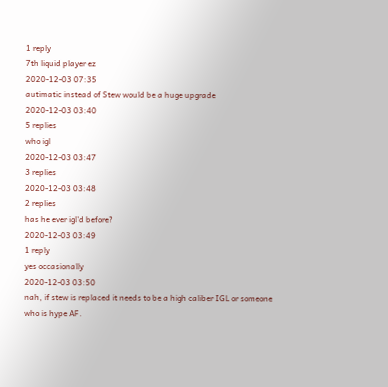1 reply
7th liquid player ez
2020-12-03 07:35
autimatic instead of Stew would be a huge upgrade
2020-12-03 03:40
5 replies
who igl
2020-12-03 03:47
3 replies
2020-12-03 03:48
2 replies
has he ever igl'd before?
2020-12-03 03:49
1 reply
yes occasionally
2020-12-03 03:50
nah, if stew is replaced it needs to be a high caliber IGL or someone who is hype AF.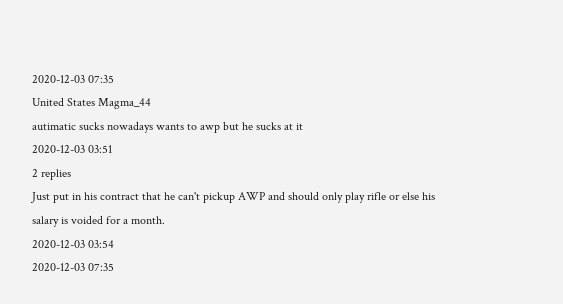2020-12-03 07:35
United States Magma_44
autimatic sucks nowadays wants to awp but he sucks at it
2020-12-03 03:51
2 replies
Just put in his contract that he can't pickup AWP and should only play rifle or else his salary is voided for a month.
2020-12-03 03:54
2020-12-03 07:35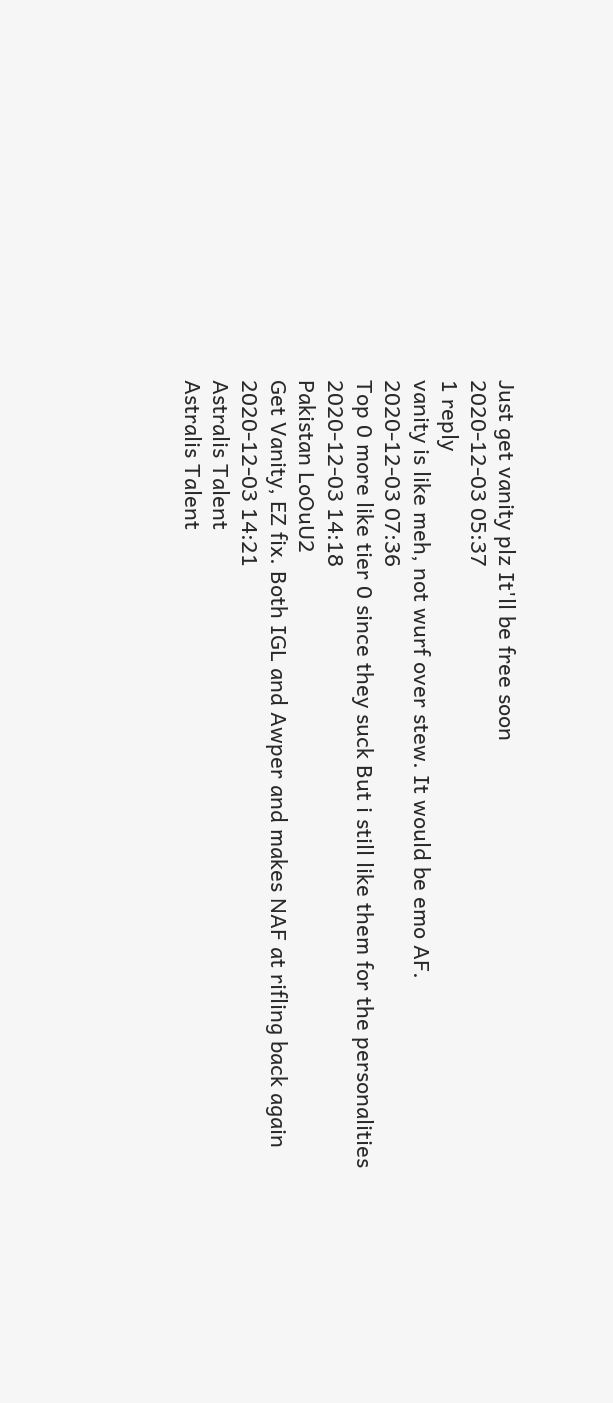Just get vanity plz It'll be free soon
2020-12-03 05:37
1 reply
vanity is like meh, not wurf over stew. It would be emo AF.
2020-12-03 07:36
Top 0 more like tier 0 since they suck But i still like them for the personalities
2020-12-03 14:18
Pakistan LoOuU2
Get Vanity, EZ fix. Both IGL and Awper and makes NAF at rifling back again
2020-12-03 14:21
Astralis Talent
Astralis Talent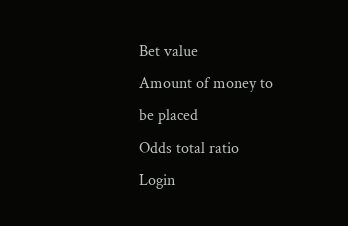Bet value
Amount of money to be placed
Odds total ratio
Login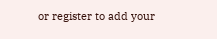or register to add your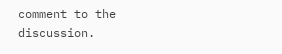comment to the discussion.